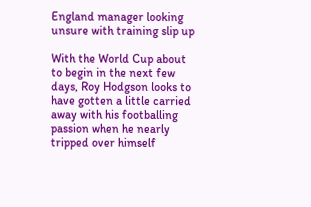England manager looking unsure with training slip up

With the World Cup about to begin in the next few days, Roy Hodgson looks to have gotten a little carried away with his footballing passion when he nearly tripped over himself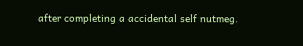after completing a accidental self nutmeg.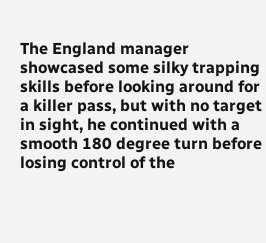The England manager showcased some silky trapping skills before looking around for a killer pass, but with no target in sight, he continued with a smooth 180 degree turn before losing control of the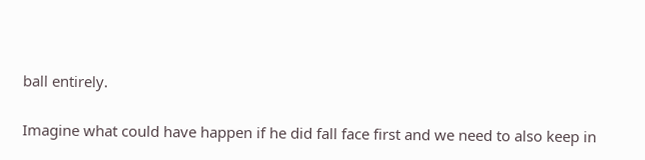ball entirely.

Imagine what could have happen if he did fall face first and we need to also keep in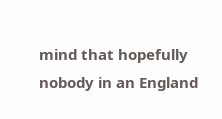mind that hopefully nobody in an England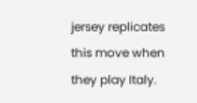jersey replicates this move when they play Italy.